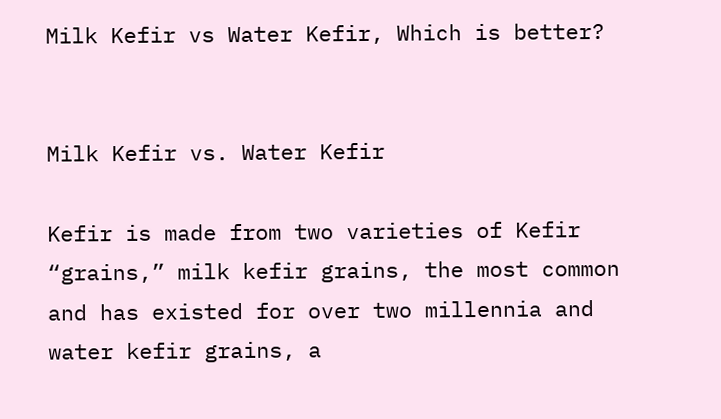Milk Kefir vs Water Kefir, Which is better?


Milk Kefir vs. Water Kefir

Kefir is made from two varieties of Kefir “grains,” milk kefir grains, the most common and has existed for over two millennia and water kefir grains, a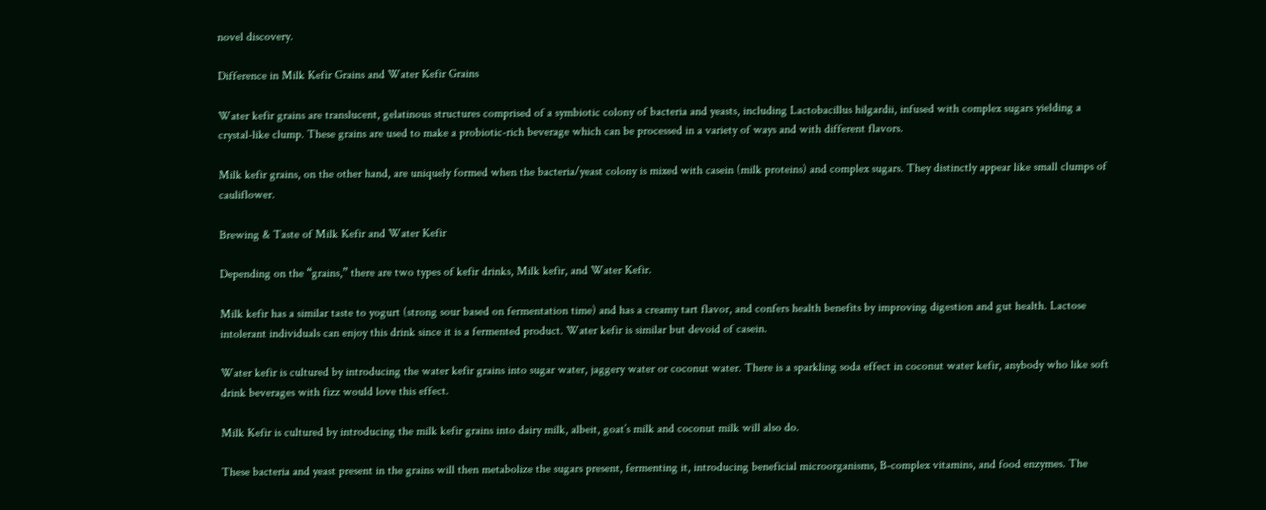novel discovery.

Difference in Milk Kefir Grains and Water Kefir Grains

Water kefir grains are translucent, gelatinous structures comprised of a symbiotic colony of bacteria and yeasts, including Lactobacillus hilgardii, infused with complex sugars yielding a crystal-like clump. These grains are used to make a probiotic-rich beverage which can be processed in a variety of ways and with different flavors.

Milk kefir grains, on the other hand, are uniquely formed when the bacteria/yeast colony is mixed with casein (milk proteins) and complex sugars. They distinctly appear like small clumps of cauliflower.

Brewing & Taste of Milk Kefir and Water Kefir

Depending on the “grains,” there are two types of kefir drinks, Milk kefir, and Water Kefir.

Milk kefir has a similar taste to yogurt (strong sour based on fermentation time) and has a creamy tart flavor, and confers health benefits by improving digestion and gut health. Lactose intolerant individuals can enjoy this drink since it is a fermented product. Water kefir is similar but devoid of casein.

Water kefir is cultured by introducing the water kefir grains into sugar water, jaggery water or coconut water. There is a sparkling soda effect in coconut water kefir, anybody who like soft drink beverages with fizz would love this effect.

Milk Kefir is cultured by introducing the milk kefir grains into dairy milk, albeit, goat’s milk and coconut milk will also do.

These bacteria and yeast present in the grains will then metabolize the sugars present, fermenting it, introducing beneficial microorganisms, B-complex vitamins, and food enzymes. The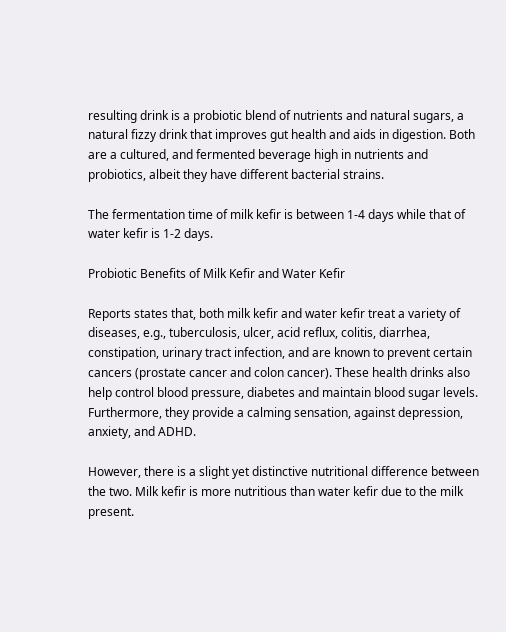resulting drink is a probiotic blend of nutrients and natural sugars, a natural fizzy drink that improves gut health and aids in digestion. Both are a cultured, and fermented beverage high in nutrients and probiotics, albeit they have different bacterial strains.

The fermentation time of milk kefir is between 1-4 days while that of water kefir is 1-2 days.

Probiotic Benefits of Milk Kefir and Water Kefir

Reports states that, both milk kefir and water kefir treat a variety of diseases, e.g., tuberculosis, ulcer, acid reflux, colitis, diarrhea, constipation, urinary tract infection, and are known to prevent certain cancers (prostate cancer and colon cancer). These health drinks also help control blood pressure, diabetes and maintain blood sugar levels. Furthermore, they provide a calming sensation, against depression, anxiety, and ADHD.

However, there is a slight yet distinctive nutritional difference between the two. Milk kefir is more nutritious than water kefir due to the milk present.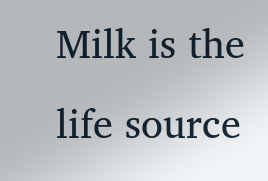Milk is the life source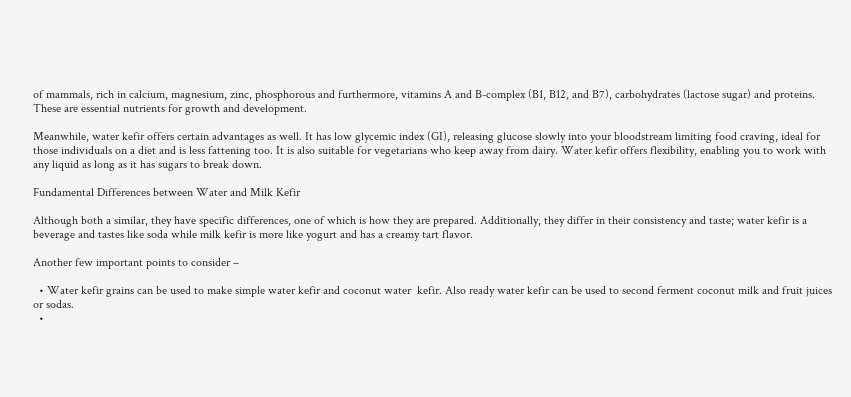of mammals, rich in calcium, magnesium, zinc, phosphorous and furthermore, vitamins A and B-complex (B1, B12, and B7), carbohydrates (lactose sugar) and proteins. These are essential nutrients for growth and development.

Meanwhile, water kefir offers certain advantages as well. It has low glycemic index (GI), releasing glucose slowly into your bloodstream limiting food craving, ideal for those individuals on a diet and is less fattening too. It is also suitable for vegetarians who keep away from dairy. Water kefir offers flexibility, enabling you to work with any liquid as long as it has sugars to break down.

Fundamental Differences between Water and Milk Kefir

Although both a similar, they have specific differences, one of which is how they are prepared. Additionally, they differ in their consistency and taste; water kefir is a beverage and tastes like soda while milk kefir is more like yogurt and has a creamy tart flavor.

Another few important points to consider –

  • Water kefir grains can be used to make simple water kefir and coconut water  kefir. Also ready water kefir can be used to second ferment coconut milk and fruit juices or sodas.
  •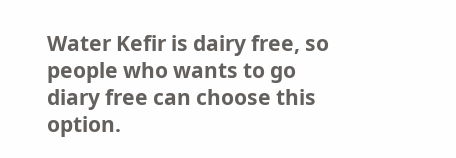Water Kefir is dairy free, so people who wants to go diary free can choose this option.